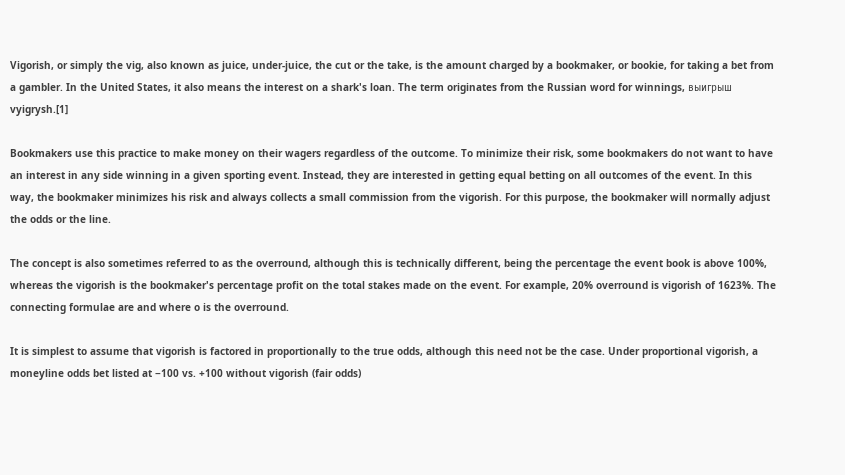Vigorish, or simply the vig, also known as juice, under-juice, the cut or the take, is the amount charged by a bookmaker, or bookie, for taking a bet from a gambler. In the United States, it also means the interest on a shark's loan. The term originates from the Russian word for winnings, выигрыш vyigrysh.[1]

Bookmakers use this practice to make money on their wagers regardless of the outcome. To minimize their risk, some bookmakers do not want to have an interest in any side winning in a given sporting event. Instead, they are interested in getting equal betting on all outcomes of the event. In this way, the bookmaker minimizes his risk and always collects a small commission from the vigorish. For this purpose, the bookmaker will normally adjust the odds or the line.

The concept is also sometimes referred to as the overround, although this is technically different, being the percentage the event book is above 100%, whereas the vigorish is the bookmaker's percentage profit on the total stakes made on the event. For example, 20% overround is vigorish of 1623%. The connecting formulae are and where o is the overround.

It is simplest to assume that vigorish is factored in proportionally to the true odds, although this need not be the case. Under proportional vigorish, a moneyline odds bet listed at −100 vs. +100 without vigorish (fair odds)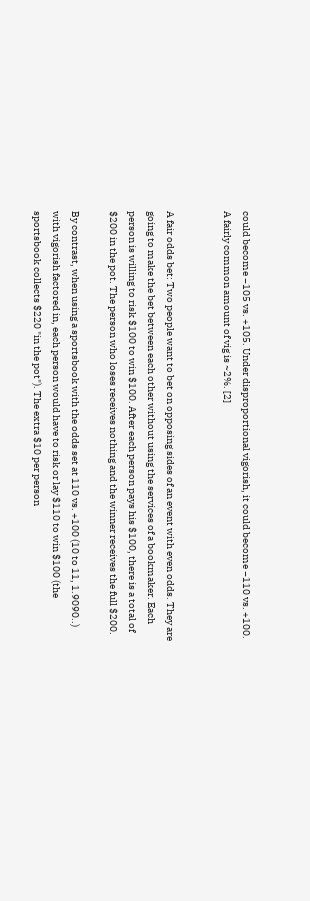could become −105 vs. +105. Under disproportional vigorish, it could become −110 vs. +100. A fairly common amount of vig is ~2%. [2]


A fair odds bet: Two people want to bet on opposing sides of an event with even odds. They are going to make the bet between each other without using the services of a bookmaker. Each person is willing to risk $100 to win $100. After each person pays his $100, there is a total of $200 in the pot. The person who loses receives nothing and the winner receives the full $200.

By contrast, when using a sportsbook with the odds set at 110 vs. +100 (10 to 11, 1.9090..) with vigorish factored in, each person would have to risk or lay $110 to win $100 (the sportsbook collects $220 "in the pot"). The extra $10 per person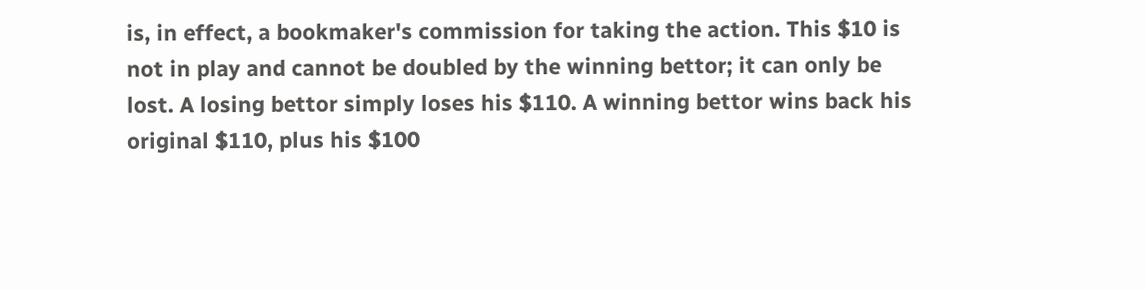is, in effect, a bookmaker's commission for taking the action. This $10 is not in play and cannot be doubled by the winning bettor; it can only be lost. A losing bettor simply loses his $110. A winning bettor wins back his original $110, plus his $100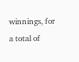winnings, for a total of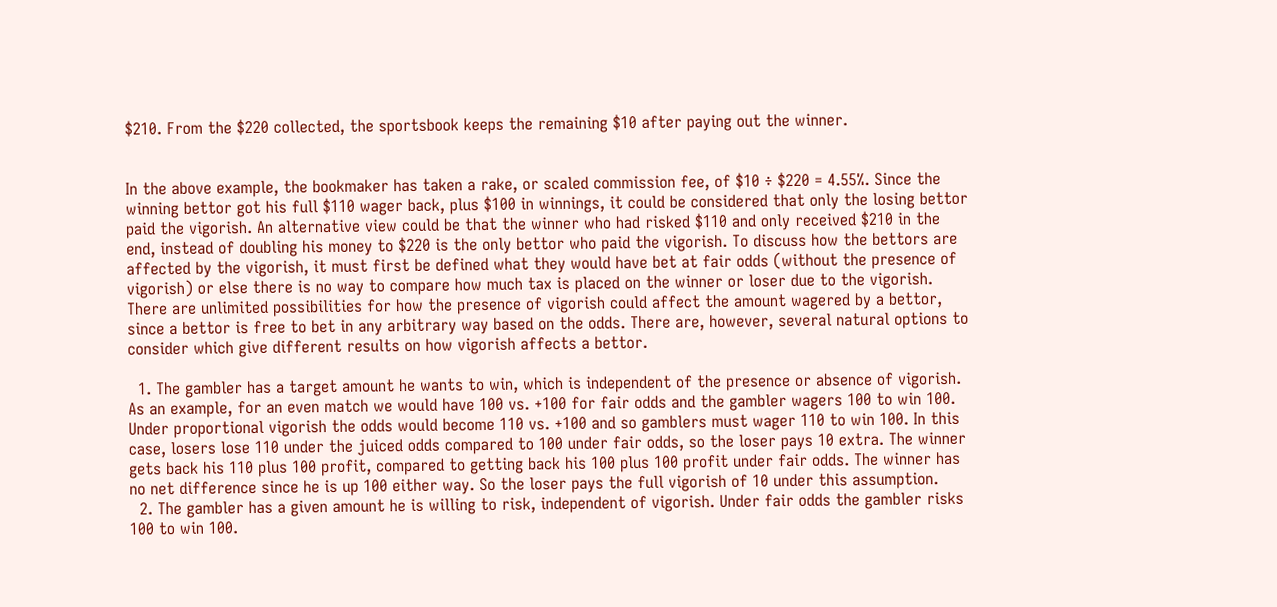$210. From the $220 collected, the sportsbook keeps the remaining $10 after paying out the winner.


In the above example, the bookmaker has taken a rake, or scaled commission fee, of $10 ÷ $220 = 4.55%. Since the winning bettor got his full $110 wager back, plus $100 in winnings, it could be considered that only the losing bettor paid the vigorish. An alternative view could be that the winner who had risked $110 and only received $210 in the end, instead of doubling his money to $220 is the only bettor who paid the vigorish. To discuss how the bettors are affected by the vigorish, it must first be defined what they would have bet at fair odds (without the presence of vigorish) or else there is no way to compare how much tax is placed on the winner or loser due to the vigorish. There are unlimited possibilities for how the presence of vigorish could affect the amount wagered by a bettor, since a bettor is free to bet in any arbitrary way based on the odds. There are, however, several natural options to consider which give different results on how vigorish affects a bettor.

  1. The gambler has a target amount he wants to win, which is independent of the presence or absence of vigorish. As an example, for an even match we would have 100 vs. +100 for fair odds and the gambler wagers 100 to win 100. Under proportional vigorish the odds would become 110 vs. +100 and so gamblers must wager 110 to win 100. In this case, losers lose 110 under the juiced odds compared to 100 under fair odds, so the loser pays 10 extra. The winner gets back his 110 plus 100 profit, compared to getting back his 100 plus 100 profit under fair odds. The winner has no net difference since he is up 100 either way. So the loser pays the full vigorish of 10 under this assumption.
  2. The gambler has a given amount he is willing to risk, independent of vigorish. Under fair odds the gambler risks 100 to win 100.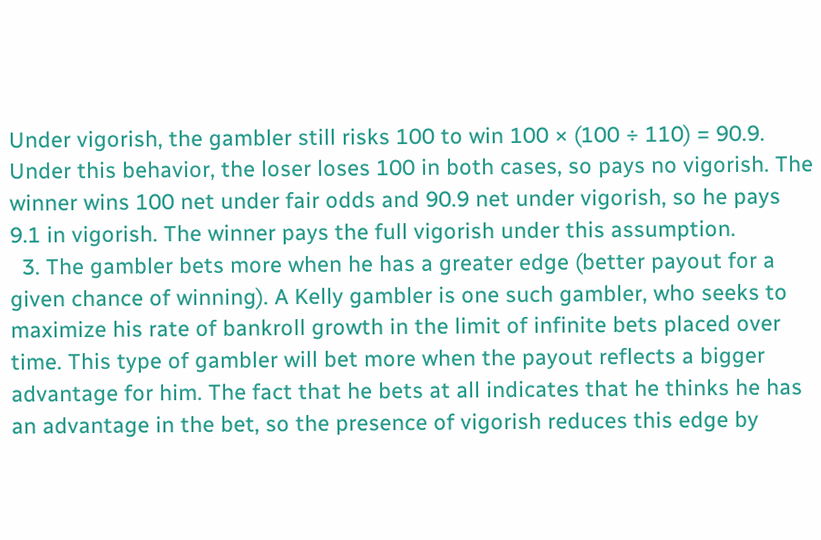Under vigorish, the gambler still risks 100 to win 100 × (100 ÷ 110) = 90.9. Under this behavior, the loser loses 100 in both cases, so pays no vigorish. The winner wins 100 net under fair odds and 90.9 net under vigorish, so he pays 9.1 in vigorish. The winner pays the full vigorish under this assumption.
  3. The gambler bets more when he has a greater edge (better payout for a given chance of winning). A Kelly gambler is one such gambler, who seeks to maximize his rate of bankroll growth in the limit of infinite bets placed over time. This type of gambler will bet more when the payout reflects a bigger advantage for him. The fact that he bets at all indicates that he thinks he has an advantage in the bet, so the presence of vigorish reduces this edge by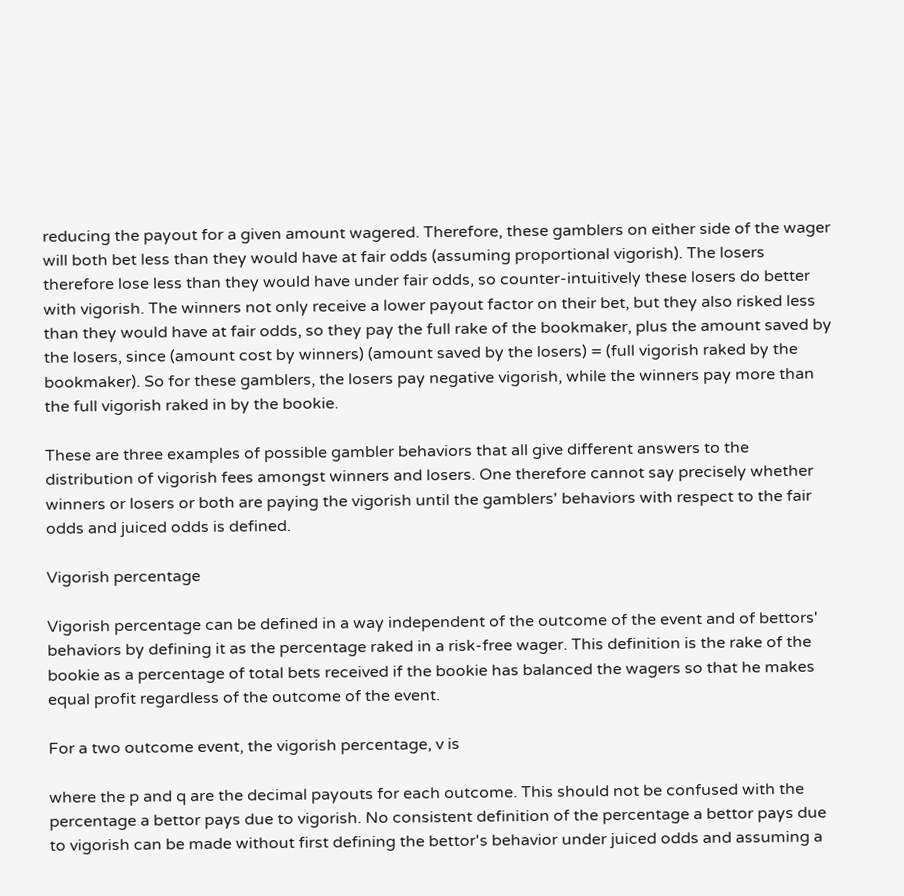reducing the payout for a given amount wagered. Therefore, these gamblers on either side of the wager will both bet less than they would have at fair odds (assuming proportional vigorish). The losers therefore lose less than they would have under fair odds, so counter-intuitively these losers do better with vigorish. The winners not only receive a lower payout factor on their bet, but they also risked less than they would have at fair odds, so they pay the full rake of the bookmaker, plus the amount saved by the losers, since (amount cost by winners) (amount saved by the losers) = (full vigorish raked by the bookmaker). So for these gamblers, the losers pay negative vigorish, while the winners pay more than the full vigorish raked in by the bookie.

These are three examples of possible gambler behaviors that all give different answers to the distribution of vigorish fees amongst winners and losers. One therefore cannot say precisely whether winners or losers or both are paying the vigorish until the gamblers' behaviors with respect to the fair odds and juiced odds is defined.

Vigorish percentage

Vigorish percentage can be defined in a way independent of the outcome of the event and of bettors' behaviors by defining it as the percentage raked in a risk-free wager. This definition is the rake of the bookie as a percentage of total bets received if the bookie has balanced the wagers so that he makes equal profit regardless of the outcome of the event.

For a two outcome event, the vigorish percentage, v is

where the p and q are the decimal payouts for each outcome. This should not be confused with the percentage a bettor pays due to vigorish. No consistent definition of the percentage a bettor pays due to vigorish can be made without first defining the bettor's behavior under juiced odds and assuming a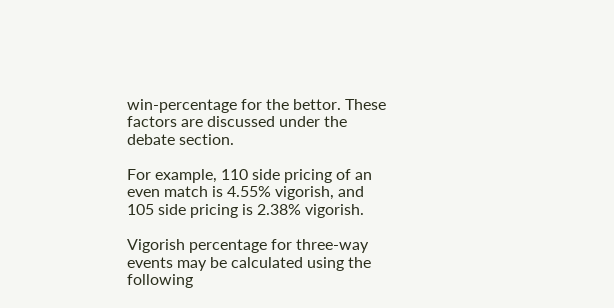win-percentage for the bettor. These factors are discussed under the debate section.

For example, 110 side pricing of an even match is 4.55% vigorish, and 105 side pricing is 2.38% vigorish.

Vigorish percentage for three-way events may be calculated using the following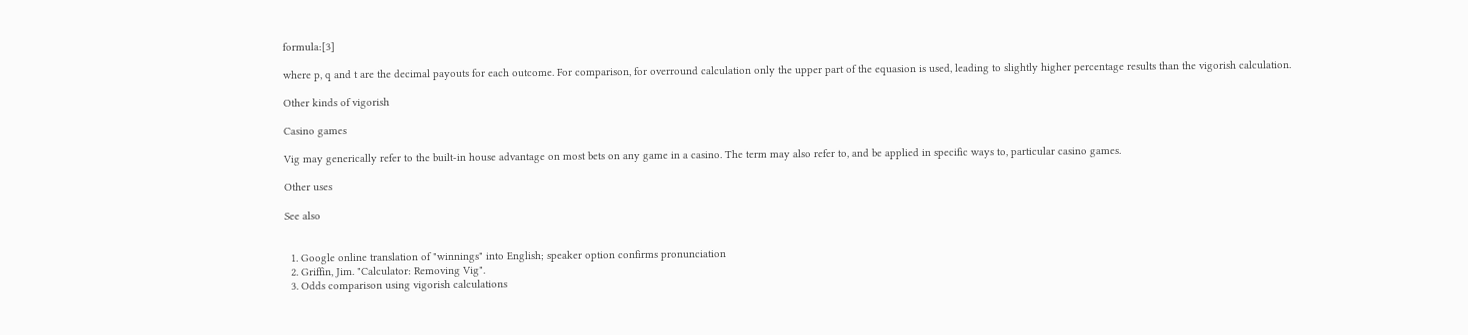formula:[3]

where p, q and t are the decimal payouts for each outcome. For comparison, for overround calculation only the upper part of the equasion is used, leading to slightly higher percentage results than the vigorish calculation.

Other kinds of vigorish

Casino games

Vig may generically refer to the built-in house advantage on most bets on any game in a casino. The term may also refer to, and be applied in specific ways to, particular casino games.

Other uses

See also


  1. Google online translation of "winnings" into English; speaker option confirms pronunciation
  2. Griffin, Jim. "Calculator: Removing Vig".
  3. Odds comparison using vigorish calculations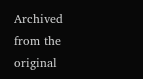Archived from the original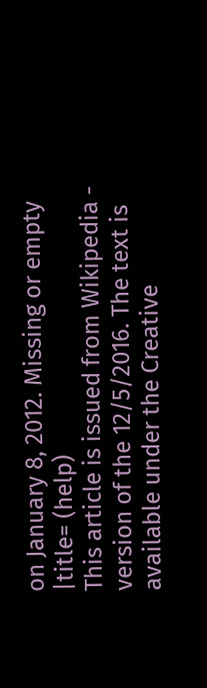on January 8, 2012. Missing or empty |title= (help)
This article is issued from Wikipedia - version of the 12/5/2016. The text is available under the Creative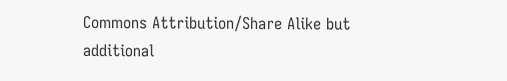Commons Attribution/Share Alike but additional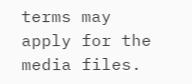terms may apply for the media files.